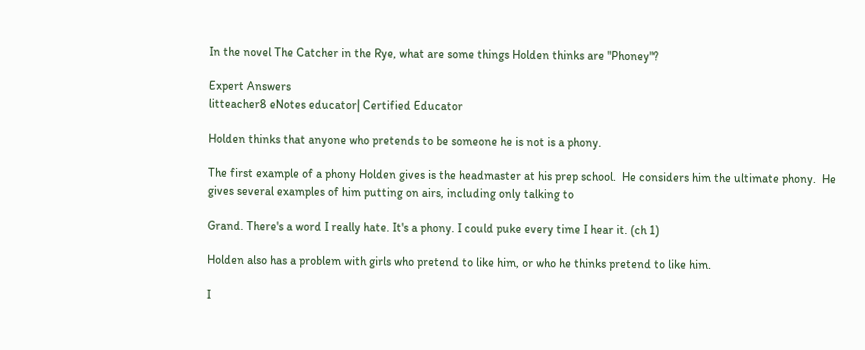In the novel The Catcher in the Rye, what are some things Holden thinks are "Phoney"?

Expert Answers
litteacher8 eNotes educator| Certified Educator

Holden thinks that anyone who pretends to be someone he is not is a phony.

The first example of a phony Holden gives is the headmaster at his prep school.  He considers him the ultimate phony.  He gives several examples of him putting on airs, including only talking to

Grand. There's a word I really hate. It's a phony. I could puke every time I hear it. (ch 1)

Holden also has a problem with girls who pretend to like him, or who he thinks pretend to like him.

I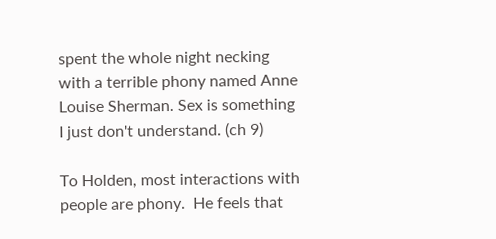spent the whole night necking with a terrible phony named Anne Louise Sherman. Sex is something I just don't understand. (ch 9)

To Holden, most interactions with people are phony.  He feels that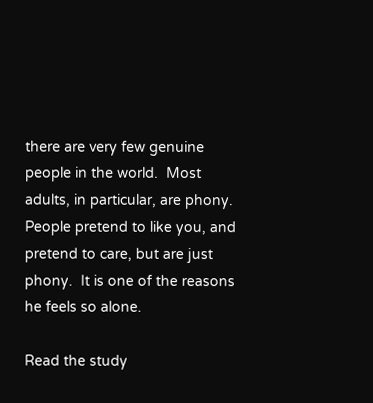there are very few genuine people in the world.  Most adults, in particular, are phony.  People pretend to like you, and pretend to care, but are just phony.  It is one of the reasons he feels so alone.

Read the study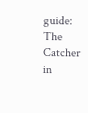guide:
The Catcher in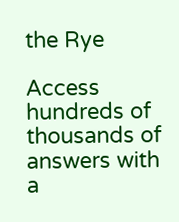the Rye

Access hundreds of thousands of answers with a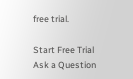free trial.

Start Free Trial
Ask a Question